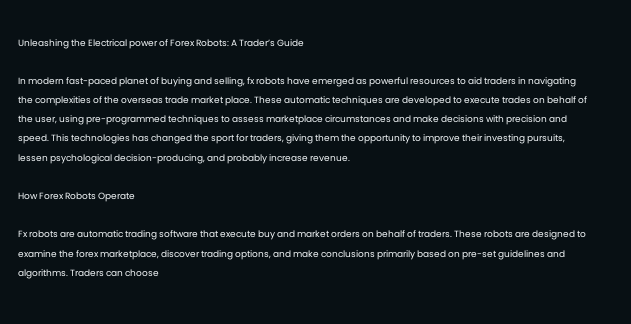Unleashing the Electrical power of Forex Robots: A Trader’s Guide

In modern fast-paced planet of buying and selling, fx robots have emerged as powerful resources to aid traders in navigating the complexities of the overseas trade market place. These automatic techniques are developed to execute trades on behalf of the user, using pre-programmed techniques to assess marketplace circumstances and make decisions with precision and speed. This technologies has changed the sport for traders, giving them the opportunity to improve their investing pursuits, lessen psychological decision-producing, and probably increase revenue.

How Forex Robots Operate

Fx robots are automatic trading software that execute buy and market orders on behalf of traders. These robots are designed to examine the forex marketplace, discover trading options, and make conclusions primarily based on pre-set guidelines and algorithms. Traders can choose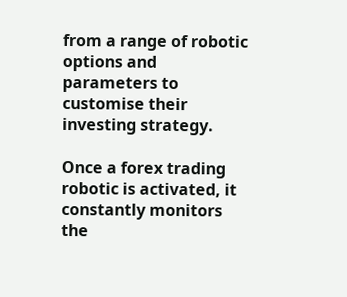from a range of robotic options and parameters to customise their investing strategy.

Once a forex trading robotic is activated, it constantly monitors the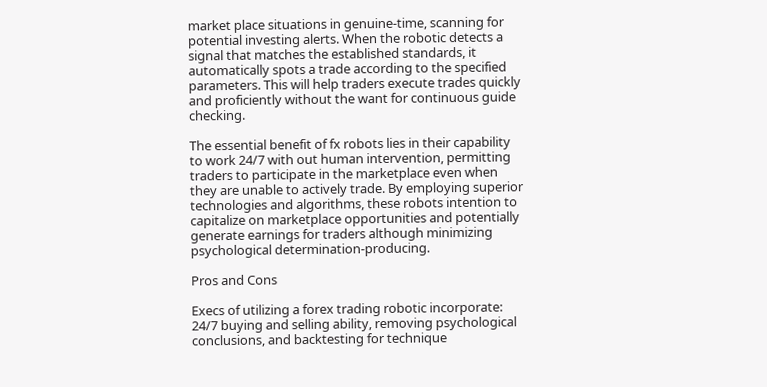market place situations in genuine-time, scanning for potential investing alerts. When the robotic detects a signal that matches the established standards, it automatically spots a trade according to the specified parameters. This will help traders execute trades quickly and proficiently without the want for continuous guide checking.

The essential benefit of fx robots lies in their capability to work 24/7 with out human intervention, permitting traders to participate in the marketplace even when they are unable to actively trade. By employing superior technologies and algorithms, these robots intention to capitalize on marketplace opportunities and potentially generate earnings for traders although minimizing psychological determination-producing.

Pros and Cons

Execs of utilizing a forex trading robotic incorporate: 24/7 buying and selling ability, removing psychological conclusions, and backtesting for technique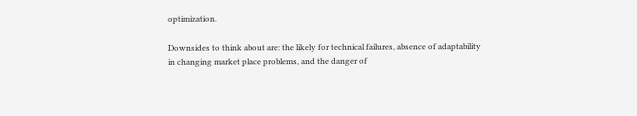optimization.

Downsides to think about are: the likely for technical failures, absence of adaptability in changing market place problems, and the danger of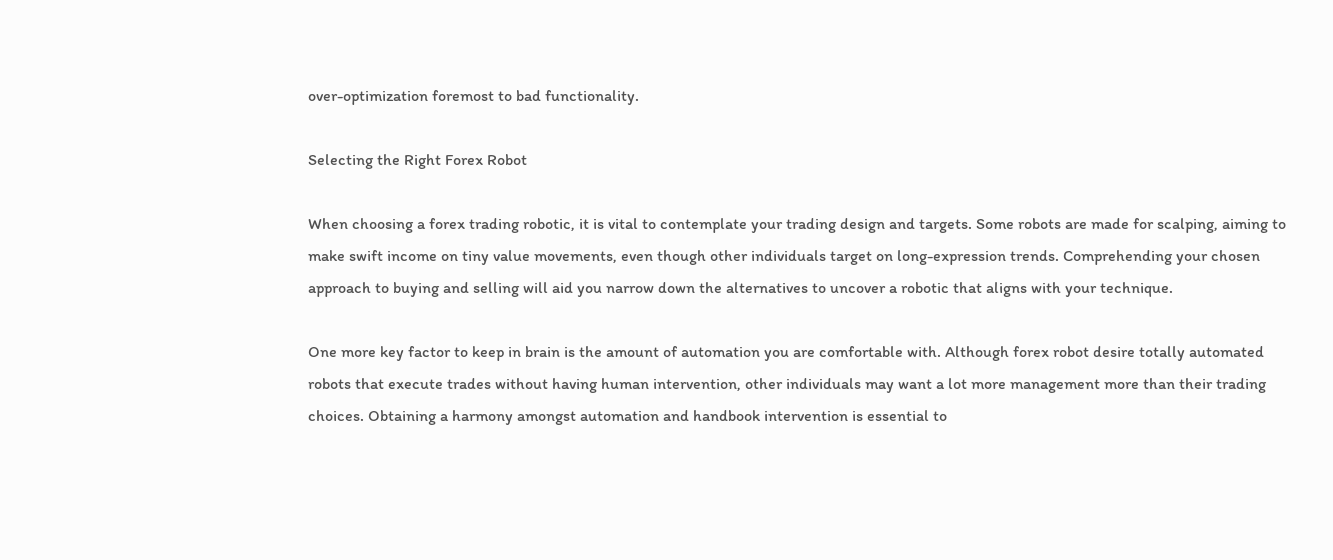over-optimization foremost to bad functionality.

Selecting the Right Forex Robot

When choosing a forex trading robotic, it is vital to contemplate your trading design and targets. Some robots are made for scalping, aiming to make swift income on tiny value movements, even though other individuals target on long-expression trends. Comprehending your chosen approach to buying and selling will aid you narrow down the alternatives to uncover a robotic that aligns with your technique.

One more key factor to keep in brain is the amount of automation you are comfortable with. Although forex robot desire totally automated robots that execute trades without having human intervention, other individuals may want a lot more management more than their trading choices. Obtaining a harmony amongst automation and handbook intervention is essential to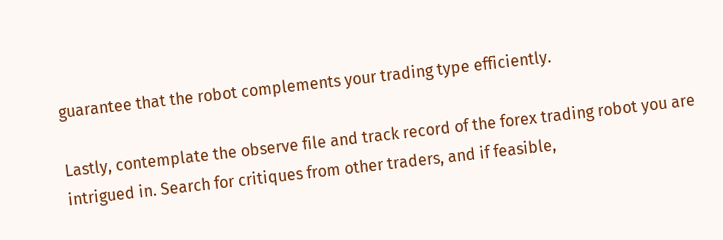guarantee that the robot complements your trading type efficiently.

Lastly, contemplate the observe file and track record of the forex trading robot you are intrigued in. Search for critiques from other traders, and if feasible,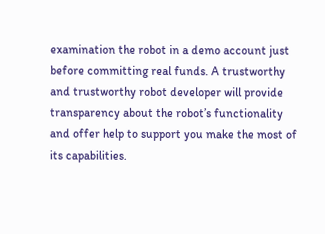examination the robot in a demo account just before committing real funds. A trustworthy and trustworthy robot developer will provide transparency about the robot’s functionality and offer help to support you make the most of its capabilities.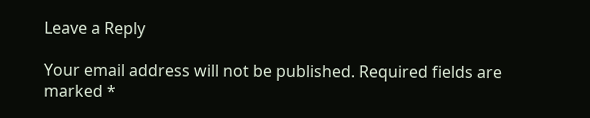Leave a Reply

Your email address will not be published. Required fields are marked *